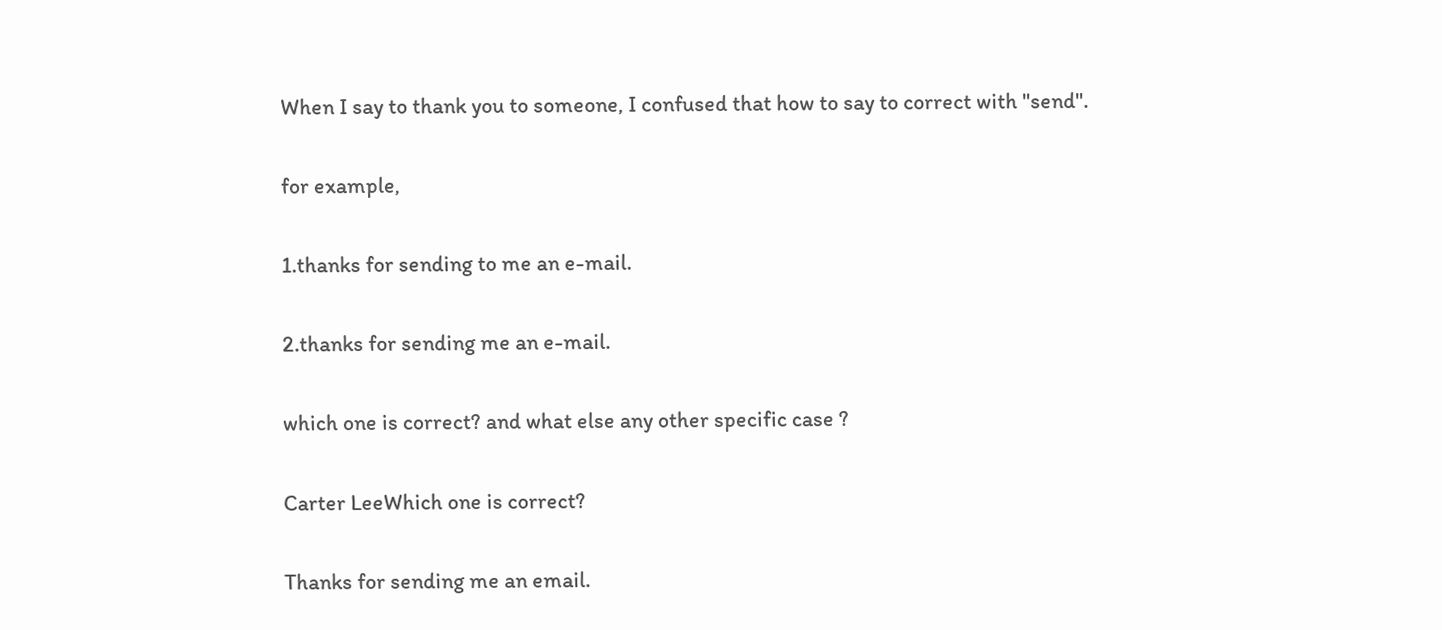When I say to thank you to someone, I confused that how to say to correct with "send".

for example,

1.thanks for sending to me an e-mail.

2.thanks for sending me an e-mail.

which one is correct? and what else any other specific case ?

Carter LeeWhich one is correct?

Thanks for sending me an email.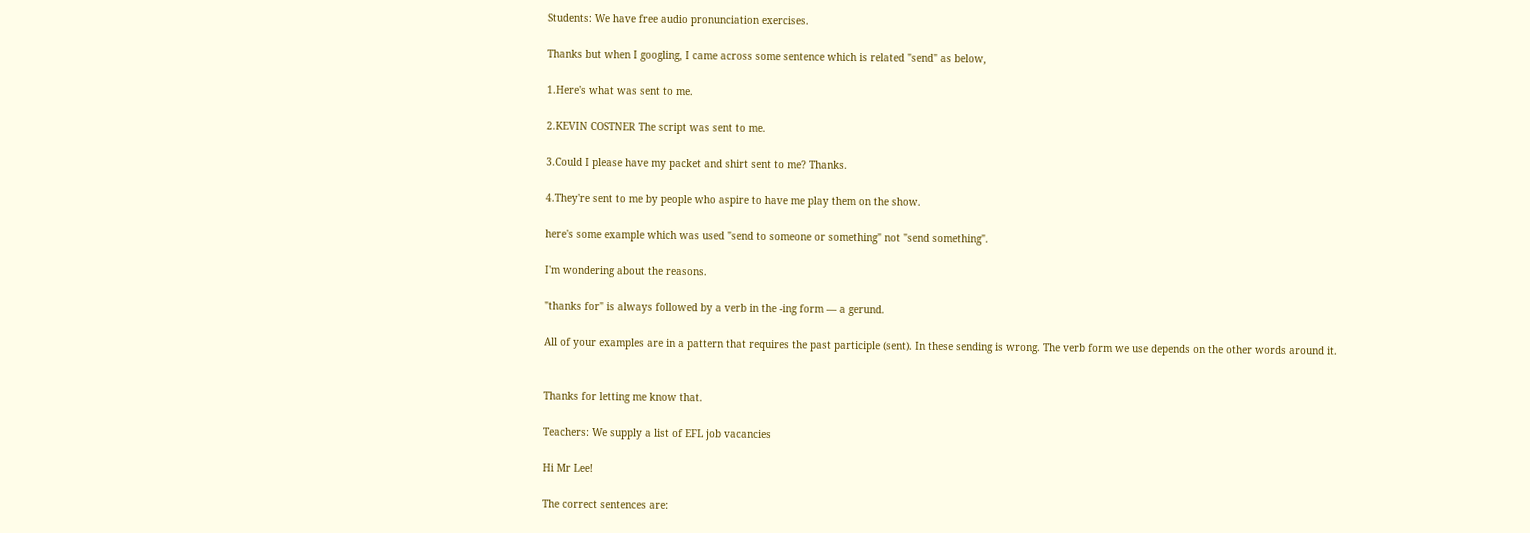Students: We have free audio pronunciation exercises.

Thanks but when I googling, I came across some sentence which is related "send" as below,

1.Here's what was sent to me.

2.KEVIN COSTNER The script was sent to me.

3.Could I please have my packet and shirt sent to me? Thanks.

4.They're sent to me by people who aspire to have me play them on the show.

here's some example which was used "send to someone or something" not "send something".

I'm wondering about the reasons.

"thanks for" is always followed by a verb in the -ing form — a gerund.

All of your examples are in a pattern that requires the past participle (sent). In these sending is wrong. The verb form we use depends on the other words around it.


Thanks for letting me know that.

Teachers: We supply a list of EFL job vacancies

Hi Mr Lee!

The correct sentences are: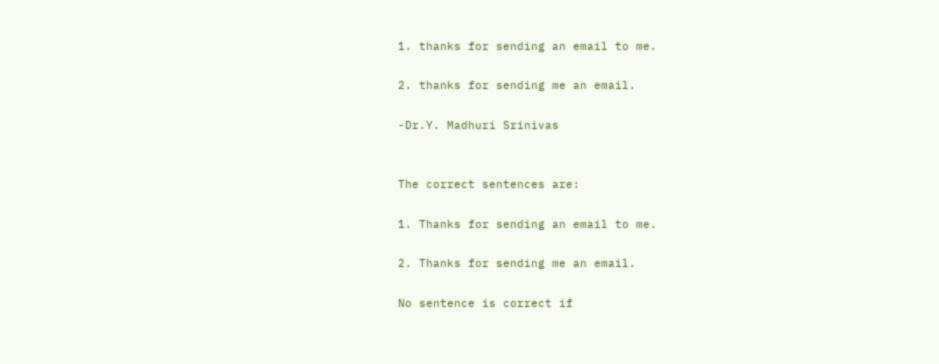1. thanks for sending an email to me.

2. thanks for sending me an email.

-Dr.Y. Madhuri Srinivas


The correct sentences are:

1. Thanks for sending an email to me.

2. Thanks for sending me an email.

No sentence is correct if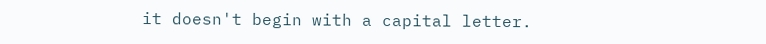it doesn't begin with a capital letter.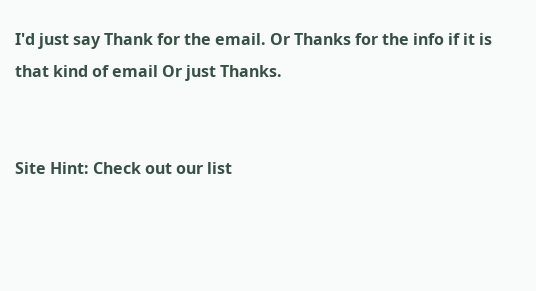I'd just say Thank for the email. Or Thanks for the info if it is that kind of email Or just Thanks.


Site Hint: Check out our list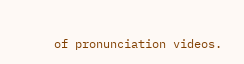of pronunciation videos.